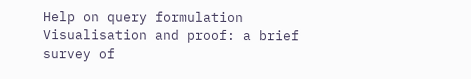Help on query formulation
Visualisation and proof: a brief survey of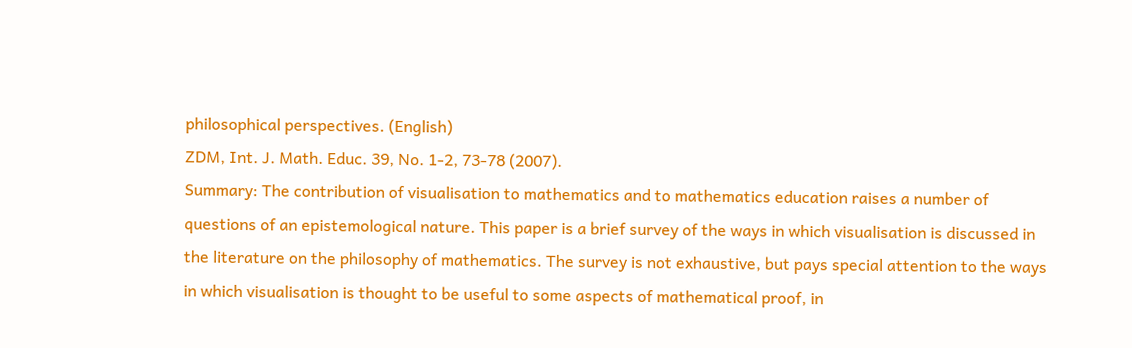philosophical perspectives. (English)
ZDM, Int. J. Math. Educ. 39, No. 1-2, 73-78 (2007).
Summary: The contribution of visualisation to mathematics and to mathematics education raises a number of questions of an epistemological nature. This paper is a brief survey of the ways in which visualisation is discussed in the literature on the philosophy of mathematics. The survey is not exhaustive, but pays special attention to the ways in which visualisation is thought to be useful to some aspects of mathematical proof, in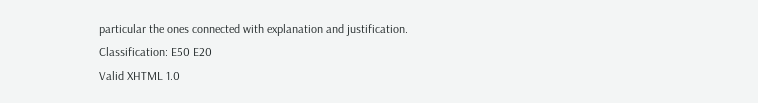particular the ones connected with explanation and justification.
Classification: E50 E20
Valid XHTML 1.0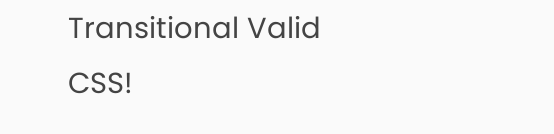Transitional Valid CSS!